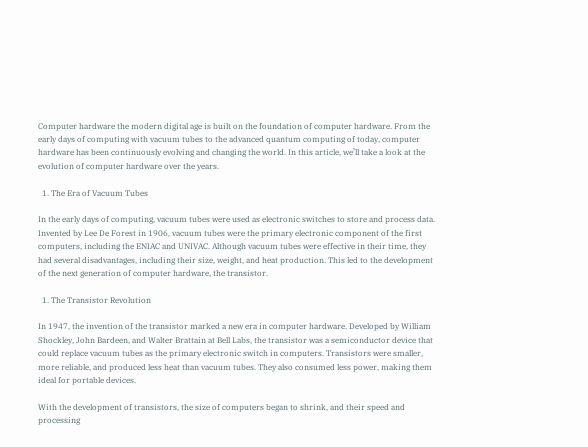Computer hardware the modern digital age is built on the foundation of computer hardware. From the early days of computing with vacuum tubes to the advanced quantum computing of today, computer hardware has been continuously evolving and changing the world. In this article, we’ll take a look at the evolution of computer hardware over the years.

  1. The Era of Vacuum Tubes

In the early days of computing, vacuum tubes were used as electronic switches to store and process data. Invented by Lee De Forest in 1906, vacuum tubes were the primary electronic component of the first computers, including the ENIAC and UNIVAC. Although vacuum tubes were effective in their time, they had several disadvantages, including their size, weight, and heat production. This led to the development of the next generation of computer hardware, the transistor.

  1. The Transistor Revolution

In 1947, the invention of the transistor marked a new era in computer hardware. Developed by William Shockley, John Bardeen, and Walter Brattain at Bell Labs, the transistor was a semiconductor device that could replace vacuum tubes as the primary electronic switch in computers. Transistors were smaller, more reliable, and produced less heat than vacuum tubes. They also consumed less power, making them ideal for portable devices.

With the development of transistors, the size of computers began to shrink, and their speed and processing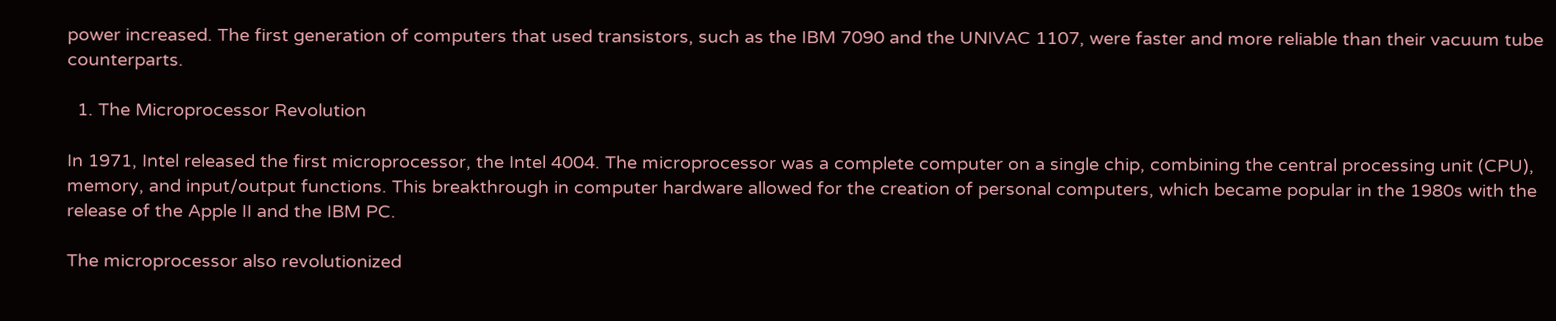power increased. The first generation of computers that used transistors, such as the IBM 7090 and the UNIVAC 1107, were faster and more reliable than their vacuum tube counterparts.

  1. The Microprocessor Revolution

In 1971, Intel released the first microprocessor, the Intel 4004. The microprocessor was a complete computer on a single chip, combining the central processing unit (CPU), memory, and input/output functions. This breakthrough in computer hardware allowed for the creation of personal computers, which became popular in the 1980s with the release of the Apple II and the IBM PC.

The microprocessor also revolutionized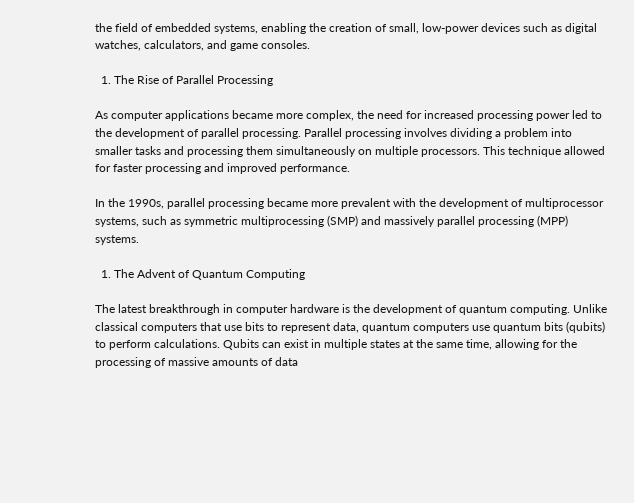the field of embedded systems, enabling the creation of small, low-power devices such as digital watches, calculators, and game consoles.

  1. The Rise of Parallel Processing

As computer applications became more complex, the need for increased processing power led to the development of parallel processing. Parallel processing involves dividing a problem into smaller tasks and processing them simultaneously on multiple processors. This technique allowed for faster processing and improved performance.

In the 1990s, parallel processing became more prevalent with the development of multiprocessor systems, such as symmetric multiprocessing (SMP) and massively parallel processing (MPP) systems.

  1. The Advent of Quantum Computing

The latest breakthrough in computer hardware is the development of quantum computing. Unlike classical computers that use bits to represent data, quantum computers use quantum bits (qubits) to perform calculations. Qubits can exist in multiple states at the same time, allowing for the processing of massive amounts of data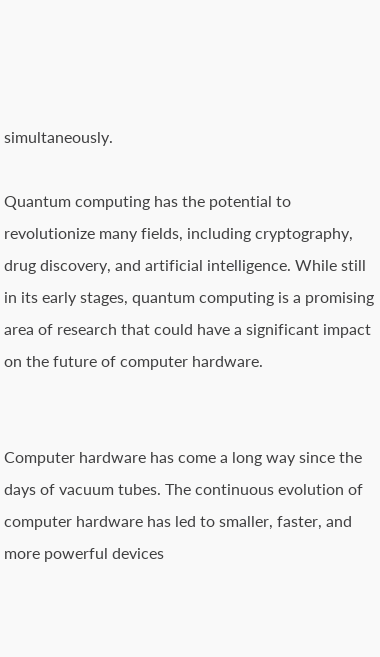simultaneously.

Quantum computing has the potential to revolutionize many fields, including cryptography, drug discovery, and artificial intelligence. While still in its early stages, quantum computing is a promising area of research that could have a significant impact on the future of computer hardware.


Computer hardware has come a long way since the days of vacuum tubes. The continuous evolution of computer hardware has led to smaller, faster, and more powerful devices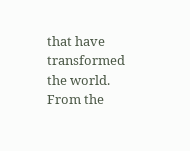that have transformed the world. From the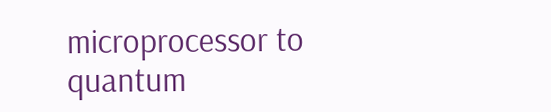microprocessor to quantum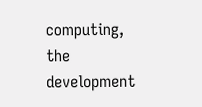computing, the development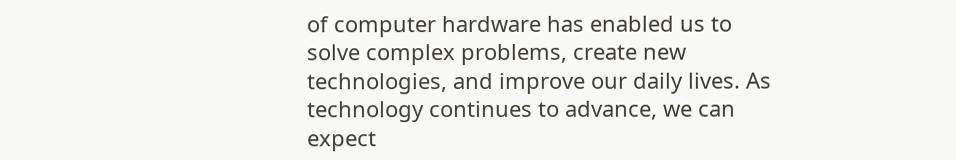of computer hardware has enabled us to solve complex problems, create new technologies, and improve our daily lives. As technology continues to advance, we can expect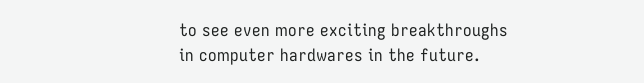to see even more exciting breakthroughs in computer hardwares in the future.